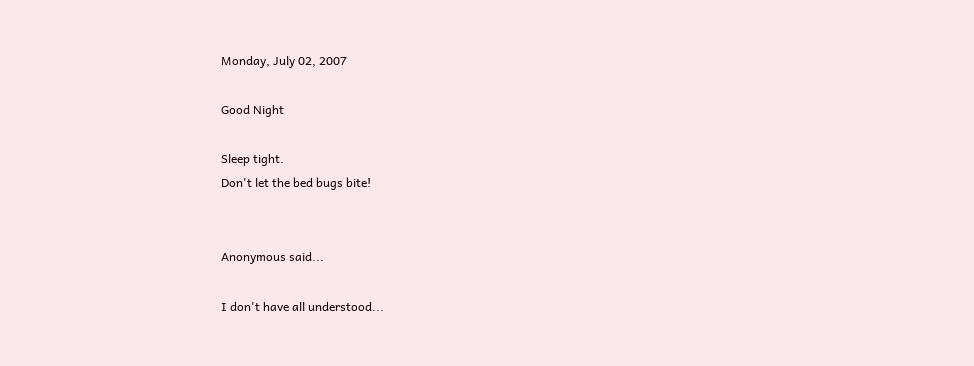Monday, July 02, 2007

Good Night

Sleep tight.
Don't let the bed bugs bite!


Anonymous said...

I don't have all understood...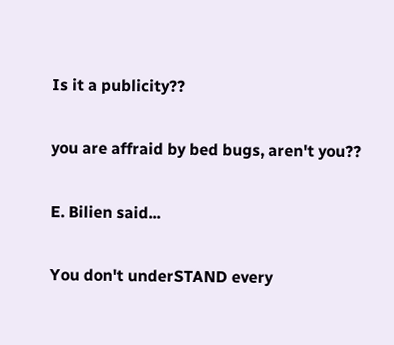Is it a publicity??

you are affraid by bed bugs, aren't you??

E. Bilien said...

You don't underSTAND every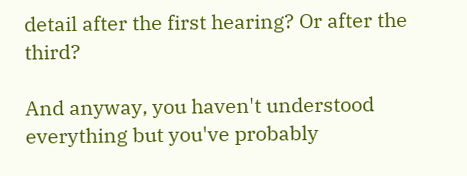detail after the first hearing? Or after the third?

And anyway, you haven't understood everything but you've probably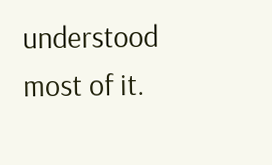understood most of it.